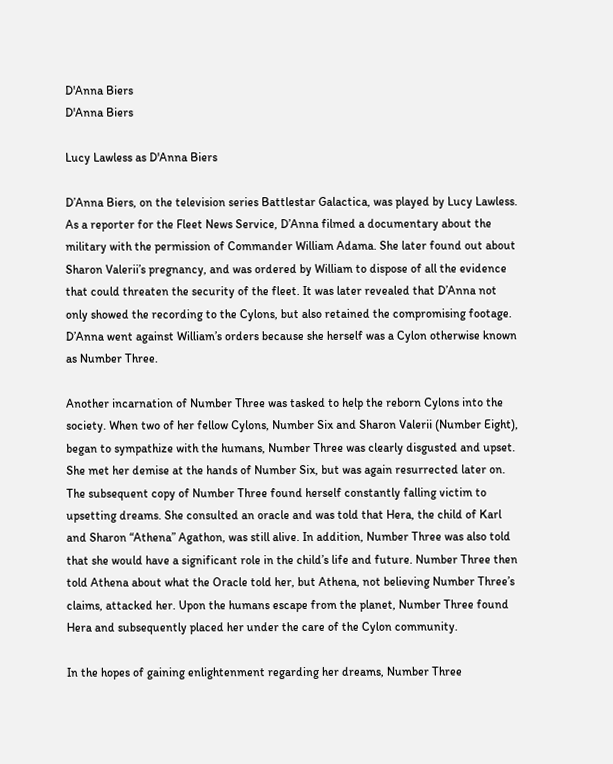D'Anna Biers
D'Anna Biers

Lucy Lawless as D'Anna Biers

D’Anna Biers, on the television series Battlestar Galactica, was played by Lucy Lawless. As a reporter for the Fleet News Service, D’Anna filmed a documentary about the military with the permission of Commander William Adama. She later found out about Sharon Valerii’s pregnancy, and was ordered by William to dispose of all the evidence that could threaten the security of the fleet. It was later revealed that D’Anna not only showed the recording to the Cylons, but also retained the compromising footage. D’Anna went against William’s orders because she herself was a Cylon otherwise known as Number Three.

Another incarnation of Number Three was tasked to help the reborn Cylons into the society. When two of her fellow Cylons, Number Six and Sharon Valerii (Number Eight), began to sympathize with the humans, Number Three was clearly disgusted and upset. She met her demise at the hands of Number Six, but was again resurrected later on.
The subsequent copy of Number Three found herself constantly falling victim to upsetting dreams. She consulted an oracle and was told that Hera, the child of Karl and Sharon “Athena” Agathon, was still alive. In addition, Number Three was also told that she would have a significant role in the child’s life and future. Number Three then told Athena about what the Oracle told her, but Athena, not believing Number Three’s claims, attacked her. Upon the humans escape from the planet, Number Three found Hera and subsequently placed her under the care of the Cylon community.

In the hopes of gaining enlightenment regarding her dreams, Number Three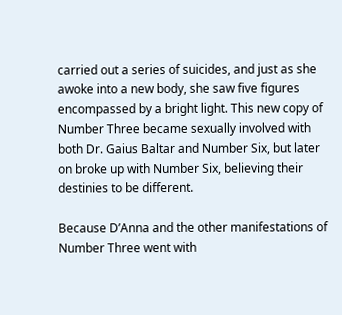carried out a series of suicides, and just as she awoke into a new body, she saw five figures encompassed by a bright light. This new copy of Number Three became sexually involved with both Dr. Gaius Baltar and Number Six, but later on broke up with Number Six, believing their destinies to be different.

Because D’Anna and the other manifestations of Number Three went with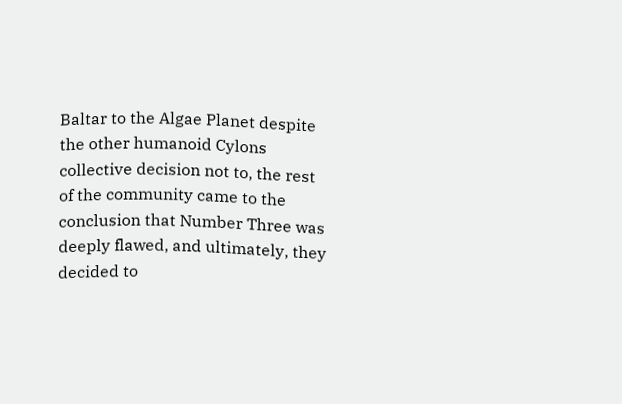Baltar to the Algae Planet despite the other humanoid Cylons collective decision not to, the rest of the community came to the conclusion that Number Three was deeply flawed, and ultimately, they decided to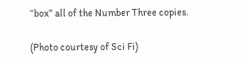“box” all of the Number Three copies.

(Photo courtesy of Sci Fi)